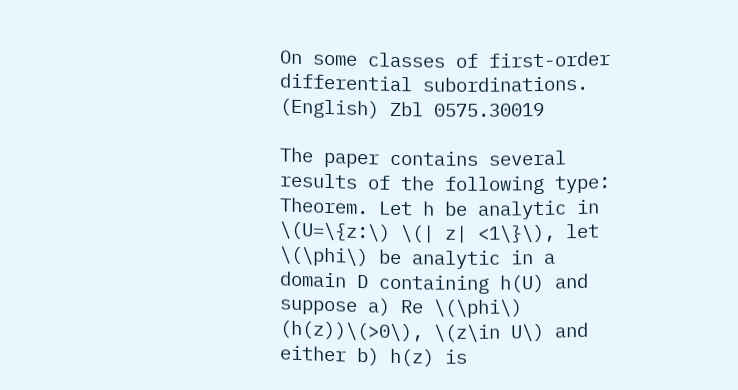On some classes of first-order differential subordinations. (English) Zbl 0575.30019

The paper contains several results of the following type: Theorem. Let h be analytic in \(U=\{z:\) \(| z| <1\}\), let \(\phi\) be analytic in a domain D containing h(U) and suppose a) Re \(\phi\) (h(z))\(>0\), \(z\in U\) and either b) h(z) is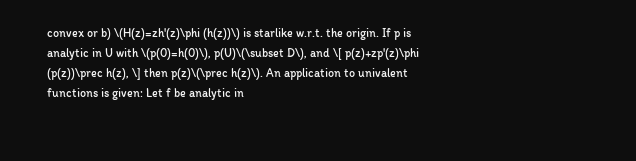convex or b) \(H(z)=zh'(z)\phi (h(z))\) is starlike w.r.t. the origin. If p is analytic in U with \(p(0)=h(0)\), p(U)\(\subset D\), and \[ p(z)+zp'(z)\phi (p(z))\prec h(z), \] then p(z)\(\prec h(z)\). An application to univalent functions is given: Let f be analytic in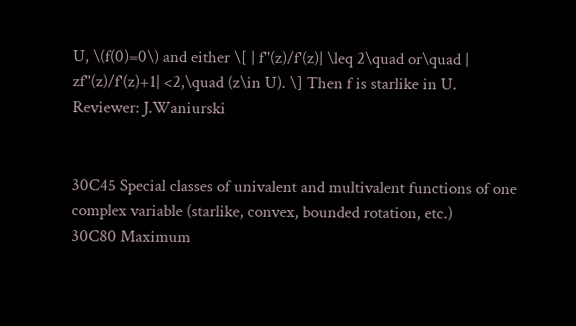U, \(f(0)=0\) and either \[ | f''(z)/f'(z)| \leq 2\quad or\quad | zf''(z)/f'(z)+1| <2,\quad (z\in U). \] Then f is starlike in U.
Reviewer: J.Waniurski


30C45 Special classes of univalent and multivalent functions of one complex variable (starlike, convex, bounded rotation, etc.)
30C80 Maximum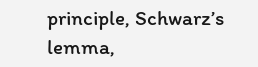principle, Schwarz’s lemma,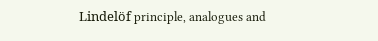Lindelöf principle, analogues and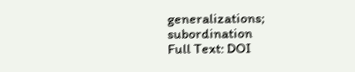generalizations; subordination
Full Text: DOI